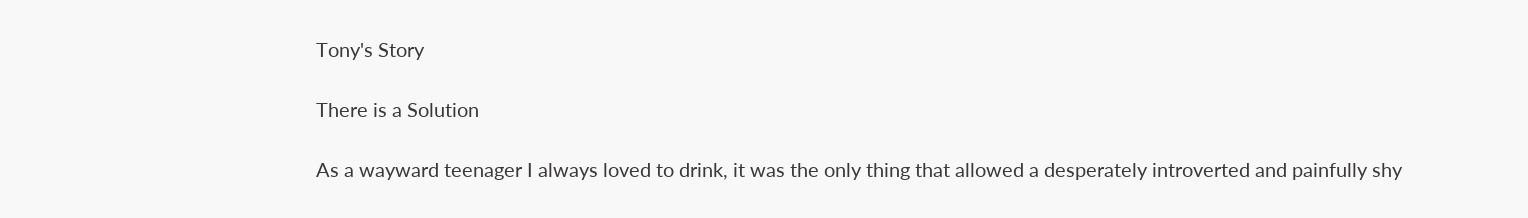Tony's Story

There is a Solution

As a wayward teenager I always loved to drink, it was the only thing that allowed a desperately introverted and painfully shy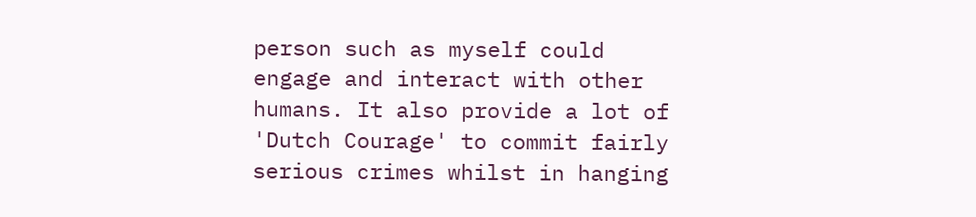person such as myself could engage and interact with other humans. It also provide a lot of 'Dutch Courage' to commit fairly serious crimes whilst in hanging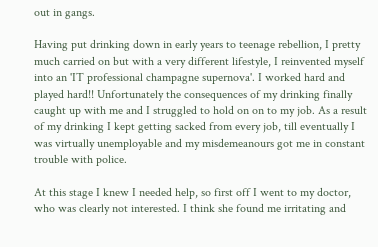out in gangs.

Having put drinking down in early years to teenage rebellion, I pretty much carried on but with a very different lifestyle, I reinvented myself into an 'IT professional champagne supernova'. I worked hard and played hard!! Unfortunately the consequences of my drinking finally caught up with me and I struggled to hold on on to my job. As a result of my drinking I kept getting sacked from every job, till eventually I was virtually unemployable and my misdemeanours got me in constant trouble with police.

At this stage I knew I needed help, so first off I went to my doctor, who was clearly not interested. I think she found me irritating and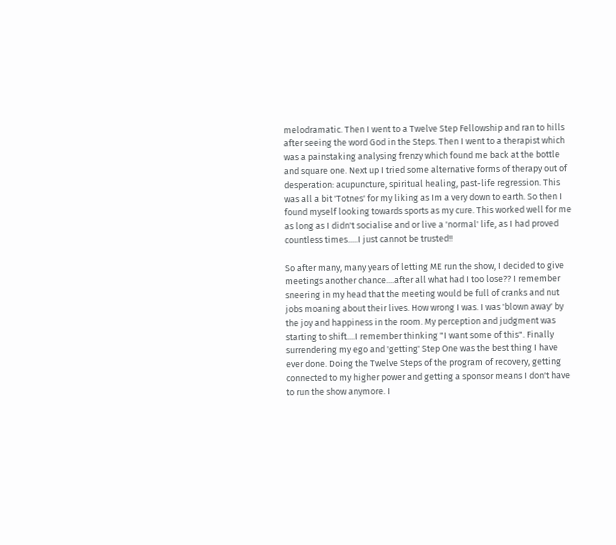melodramatic. Then I went to a Twelve Step Fellowship and ran to hills after seeing the word God in the Steps. Then I went to a therapist which was a painstaking analysing frenzy which found me back at the bottle and square one. Next up I tried some alternative forms of therapy out of desperation: acupuncture, spiritual healing, past-life regression. This was all a bit 'Totnes' for my liking as Im a very down to earth. So then I found myself looking towards sports as my cure. This worked well for me as long as I didn't socialise and or live a 'normal' life, as I had proved countless times.....I just cannot be trusted!!

So after many, many years of letting ME run the show, I decided to give meetings another chance....after all what had I too lose?? I remember sneering in my head that the meeting would be full of cranks and nut jobs moaning about their lives. How wrong I was. I was 'blown away' by the joy and happiness in the room. My perception and judgment was starting to shift....I remember thinking "I want some of this". Finally surrendering my ego and 'getting' Step One was the best thing I have ever done. Doing the Twelve Steps of the program of recovery, getting connected to my higher power and getting a sponsor means I don't have to run the show anymore. I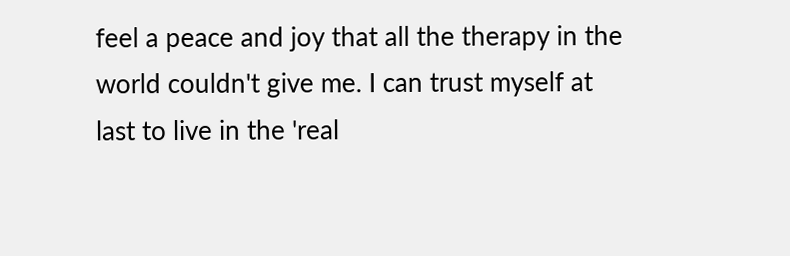feel a peace and joy that all the therapy in the world couldn't give me. I can trust myself at last to live in the 'real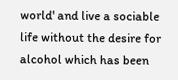world' and live a sociable life without the desire for alcohol which has been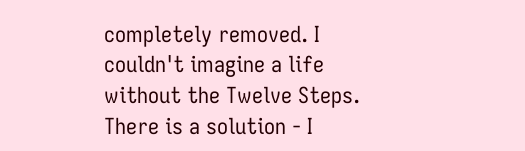completely removed. I couldn't imagine a life without the Twelve Steps. There is a solution - I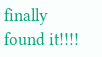finally found it!!!!